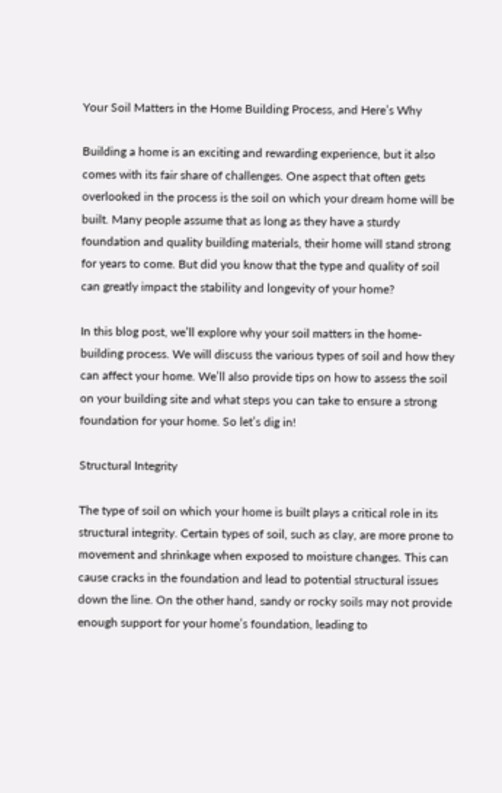Your Soil Matters in the Home Building Process, and Here’s Why

Building a home is an exciting and rewarding experience, but it also comes with its fair share of challenges. One aspect that often gets overlooked in the process is the soil on which your dream home will be built. Many people assume that as long as they have a sturdy foundation and quality building materials, their home will stand strong for years to come. But did you know that the type and quality of soil can greatly impact the stability and longevity of your home?

In this blog post, we’ll explore why your soil matters in the home-building process. We will discuss the various types of soil and how they can affect your home. We’ll also provide tips on how to assess the soil on your building site and what steps you can take to ensure a strong foundation for your home. So let’s dig in!

Structural Integrity

The type of soil on which your home is built plays a critical role in its structural integrity. Certain types of soil, such as clay, are more prone to movement and shrinkage when exposed to moisture changes. This can cause cracks in the foundation and lead to potential structural issues down the line. On the other hand, sandy or rocky soils may not provide enough support for your home’s foundation, leading to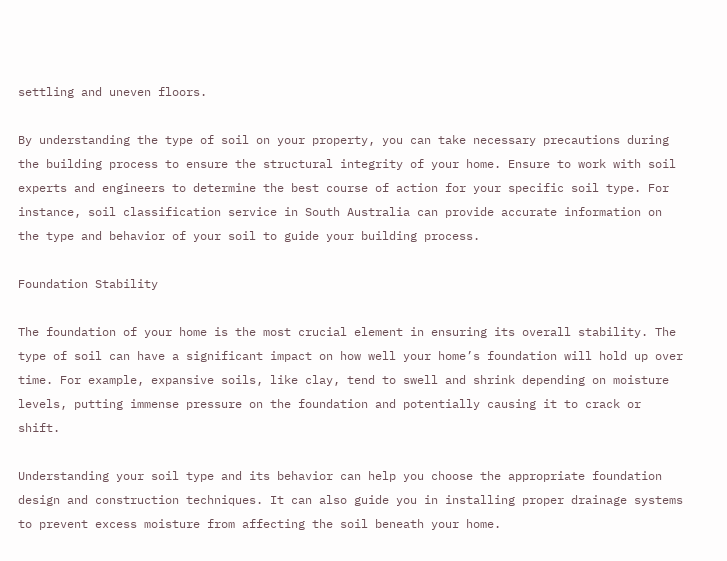settling and uneven floors.

By understanding the type of soil on your property, you can take necessary precautions during the building process to ensure the structural integrity of your home. Ensure to work with soil experts and engineers to determine the best course of action for your specific soil type. For instance, soil classification service in South Australia can provide accurate information on the type and behavior of your soil to guide your building process.

Foundation Stability

The foundation of your home is the most crucial element in ensuring its overall stability. The type of soil can have a significant impact on how well your home’s foundation will hold up over time. For example, expansive soils, like clay, tend to swell and shrink depending on moisture levels, putting immense pressure on the foundation and potentially causing it to crack or shift.

Understanding your soil type and its behavior can help you choose the appropriate foundation design and construction techniques. It can also guide you in installing proper drainage systems to prevent excess moisture from affecting the soil beneath your home.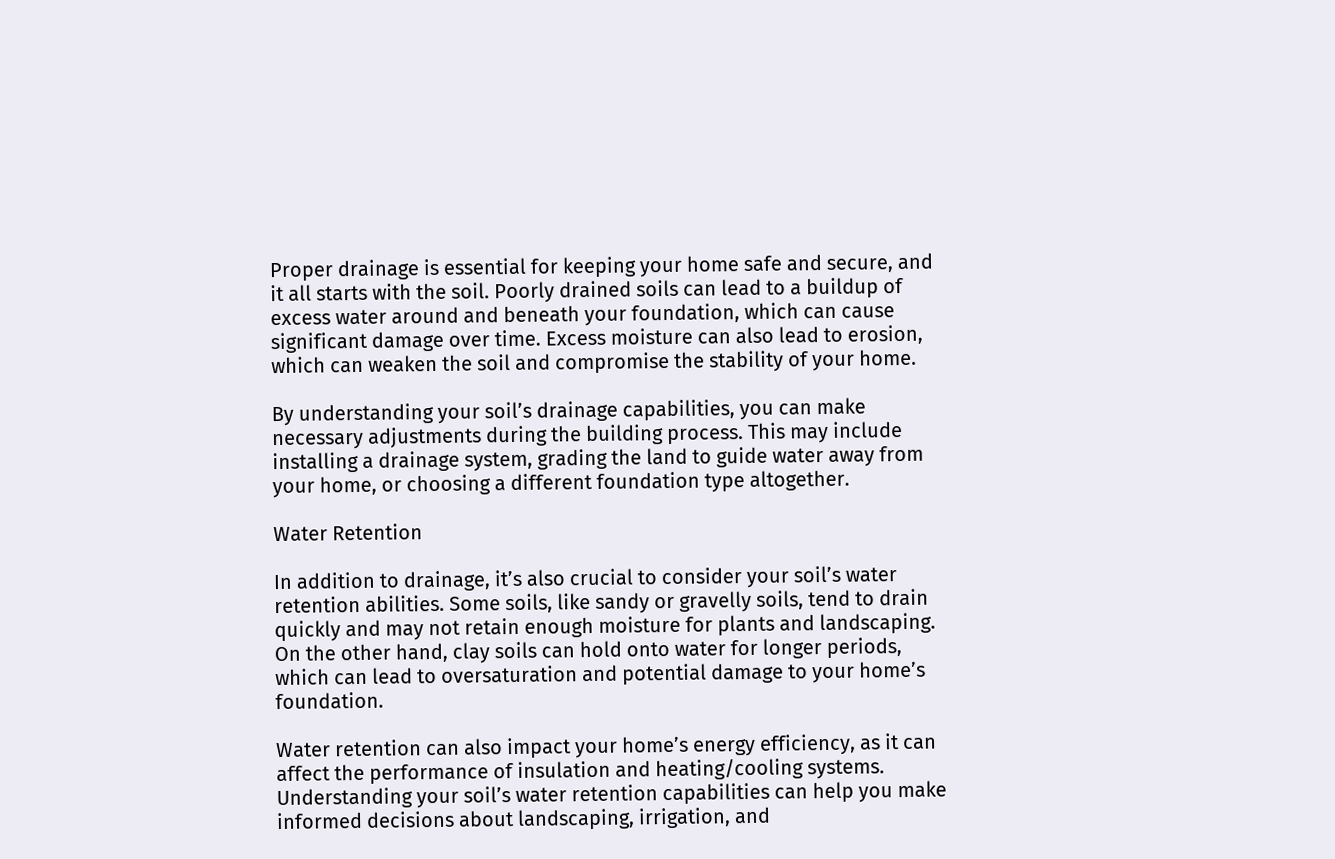Proper drainage is essential for keeping your home safe and secure, and it all starts with the soil. Poorly drained soils can lead to a buildup of excess water around and beneath your foundation, which can cause significant damage over time. Excess moisture can also lead to erosion, which can weaken the soil and compromise the stability of your home.

By understanding your soil’s drainage capabilities, you can make necessary adjustments during the building process. This may include installing a drainage system, grading the land to guide water away from your home, or choosing a different foundation type altogether.

Water Retention

In addition to drainage, it’s also crucial to consider your soil’s water retention abilities. Some soils, like sandy or gravelly soils, tend to drain quickly and may not retain enough moisture for plants and landscaping. On the other hand, clay soils can hold onto water for longer periods, which can lead to oversaturation and potential damage to your home’s foundation.

Water retention can also impact your home’s energy efficiency, as it can affect the performance of insulation and heating/cooling systems. Understanding your soil’s water retention capabilities can help you make informed decisions about landscaping, irrigation, and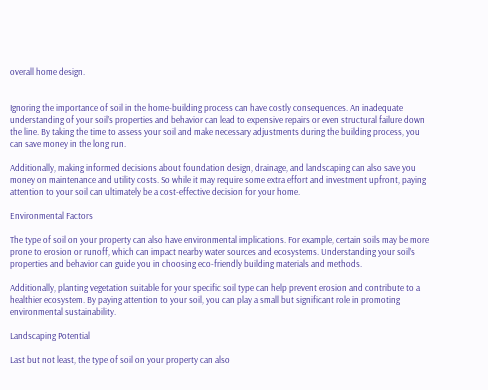overall home design.


Ignoring the importance of soil in the home-building process can have costly consequences. An inadequate understanding of your soil’s properties and behavior can lead to expensive repairs or even structural failure down the line. By taking the time to assess your soil and make necessary adjustments during the building process, you can save money in the long run.

Additionally, making informed decisions about foundation design, drainage, and landscaping can also save you money on maintenance and utility costs. So while it may require some extra effort and investment upfront, paying attention to your soil can ultimately be a cost-effective decision for your home.

Environmental Factors

The type of soil on your property can also have environmental implications. For example, certain soils may be more prone to erosion or runoff, which can impact nearby water sources and ecosystems. Understanding your soil’s properties and behavior can guide you in choosing eco-friendly building materials and methods.

Additionally, planting vegetation suitable for your specific soil type can help prevent erosion and contribute to a healthier ecosystem. By paying attention to your soil, you can play a small but significant role in promoting environmental sustainability.

Landscaping Potential

Last but not least, the type of soil on your property can also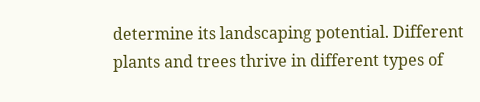determine its landscaping potential. Different plants and trees thrive in different types of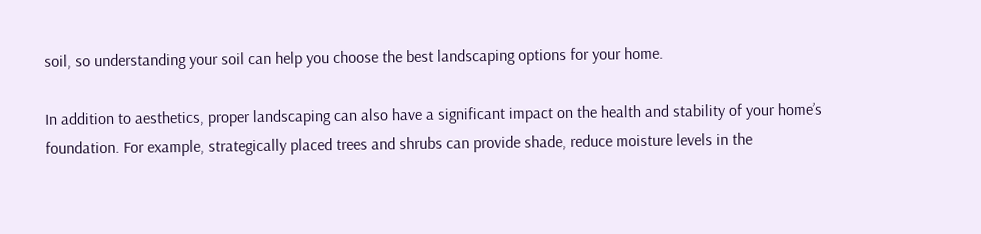soil, so understanding your soil can help you choose the best landscaping options for your home.

In addition to aesthetics, proper landscaping can also have a significant impact on the health and stability of your home’s foundation. For example, strategically placed trees and shrubs can provide shade, reduce moisture levels in the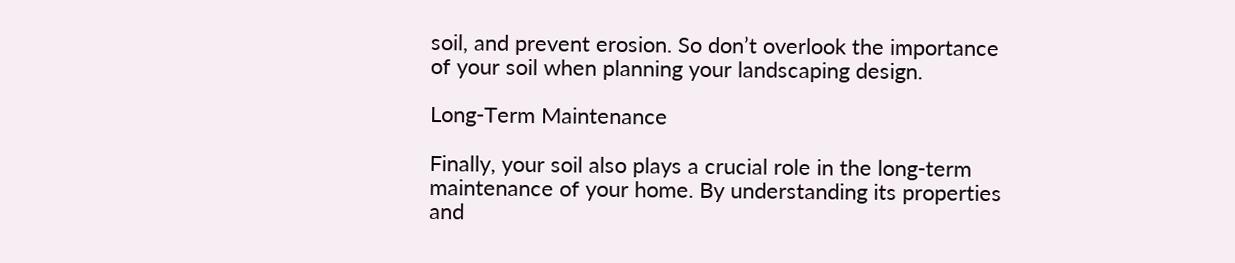soil, and prevent erosion. So don’t overlook the importance of your soil when planning your landscaping design.

Long-Term Maintenance

Finally, your soil also plays a crucial role in the long-term maintenance of your home. By understanding its properties and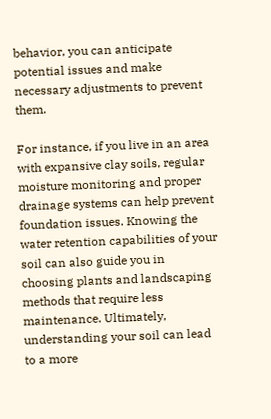behavior, you can anticipate potential issues and make necessary adjustments to prevent them.

For instance, if you live in an area with expansive clay soils, regular moisture monitoring and proper drainage systems can help prevent foundation issues. Knowing the water retention capabilities of your soil can also guide you in choosing plants and landscaping methods that require less maintenance. Ultimately, understanding your soil can lead to a more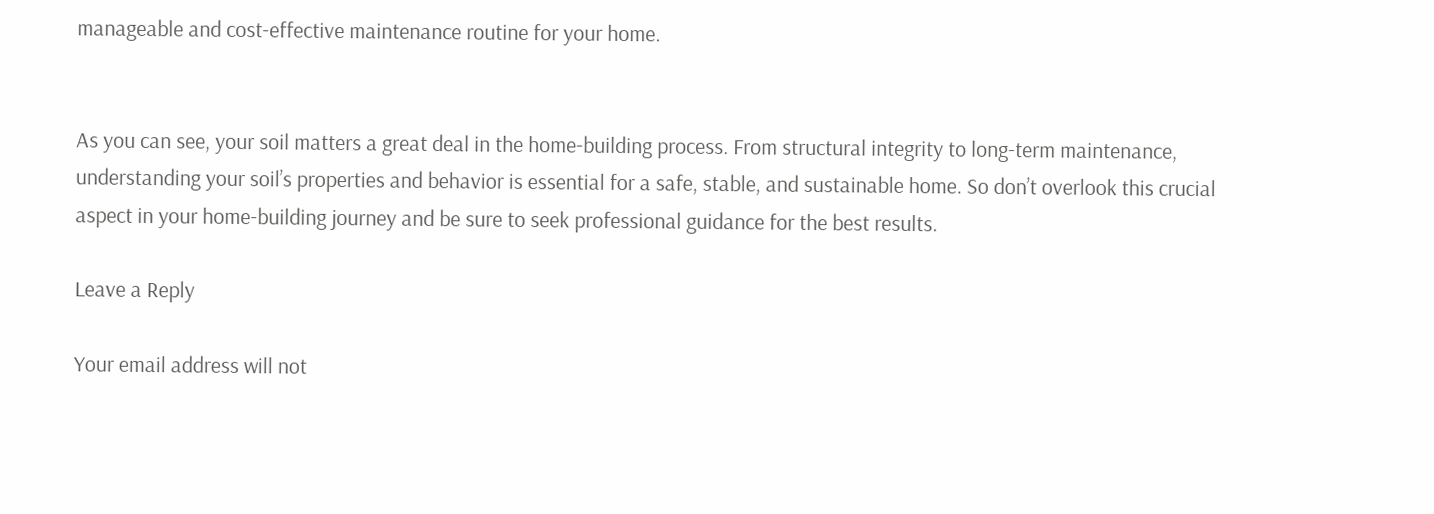manageable and cost-effective maintenance routine for your home.


As you can see, your soil matters a great deal in the home-building process. From structural integrity to long-term maintenance, understanding your soil’s properties and behavior is essential for a safe, stable, and sustainable home. So don’t overlook this crucial aspect in your home-building journey and be sure to seek professional guidance for the best results.

Leave a Reply

Your email address will not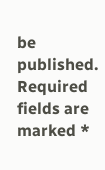be published. Required fields are marked *